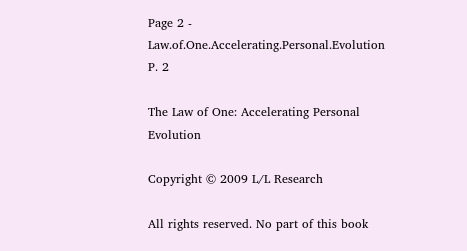Page 2 - Law.of.One.Accelerating.Personal.Evolution
P. 2

The Law of One: Accelerating Personal Evolution

Copyright © 2009 L/L Research

All rights reserved. No part of this book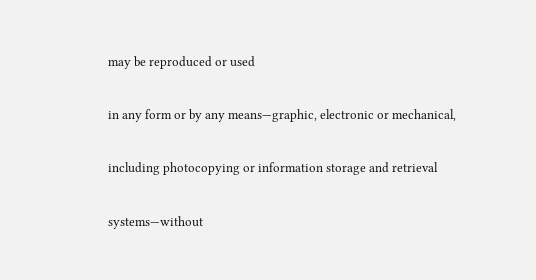may be reproduced or used

in any form or by any means—graphic, electronic or mechanical,

including photocopying or information storage and retrieval

systems—without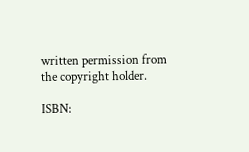written permission from the copyright holder.

ISBN: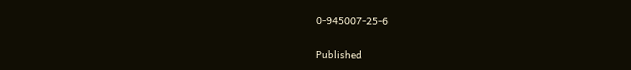0-945007-25-6

Published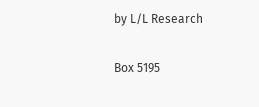by L/L Research

Box 5195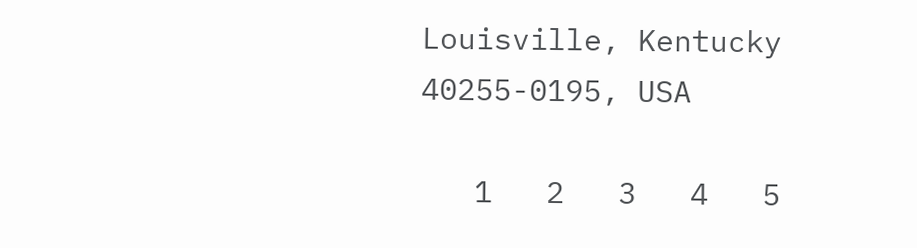Louisville, Kentucky 40255-0195, USA

   1   2   3   4   5